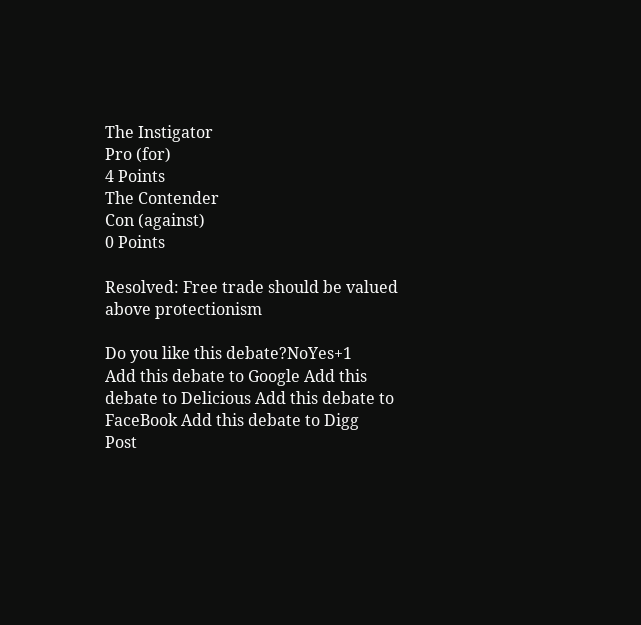The Instigator
Pro (for)
4 Points
The Contender
Con (against)
0 Points

Resolved: Free trade should be valued above protectionism

Do you like this debate?NoYes+1
Add this debate to Google Add this debate to Delicious Add this debate to FaceBook Add this debate to Digg
Post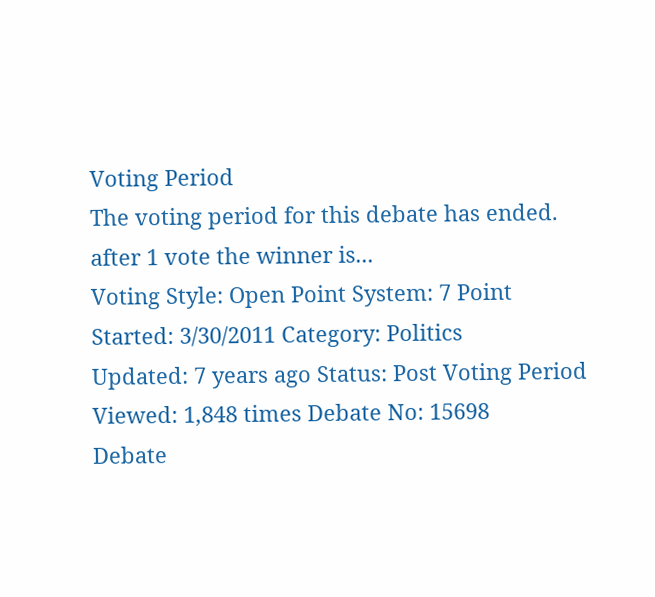Voting Period
The voting period for this debate has ended.
after 1 vote the winner is...
Voting Style: Open Point System: 7 Point
Started: 3/30/2011 Category: Politics
Updated: 7 years ago Status: Post Voting Period
Viewed: 1,848 times Debate No: 15698
Debate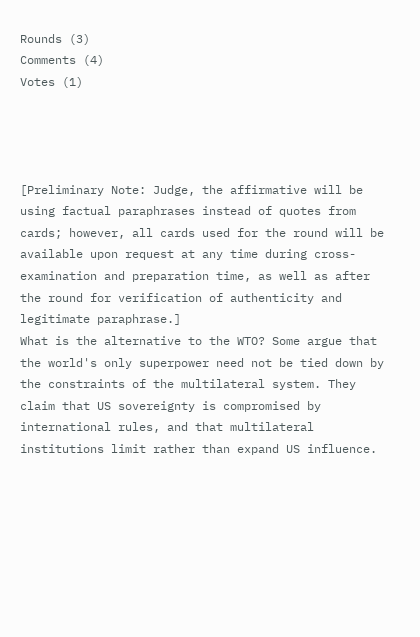Rounds (3)
Comments (4)
Votes (1)




[Preliminary Note: Judge, the affirmative will be using factual paraphrases instead of quotes from cards; however, all cards used for the round will be available upon request at any time during cross-examination and preparation time, as well as after the round for verification of authenticity and legitimate paraphrase.]
What is the alternative to the WTO? Some argue that the world's only superpower need not be tied down by the constraints of the multilateral system. They claim that US sovereignty is compromised by international rules, and that multilateral institutions limit rather than expand US influence.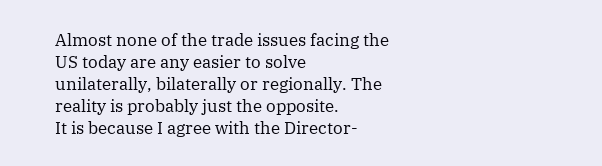Almost none of the trade issues facing the US today are any easier to solve unilaterally, bilaterally or regionally. The reality is probably just the opposite.
It is because I agree with the Director-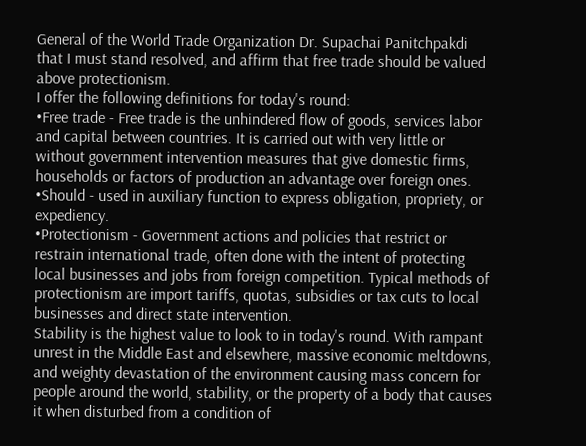General of the World Trade Organization Dr. Supachai Panitchpakdi that I must stand resolved, and affirm that free trade should be valued above protectionism.
I offer the following definitions for today's round:
•Free trade - Free trade is the unhindered flow of goods, services labor and capital between countries. It is carried out with very little or without government intervention measures that give domestic firms, households or factors of production an advantage over foreign ones.
•Should - used in auxiliary function to express obligation, propriety, or expediency.
•Protectionism - Government actions and policies that restrict or restrain international trade, often done with the intent of protecting local businesses and jobs from foreign competition. Typical methods of protectionism are import tariffs, quotas, subsidies or tax cuts to local businesses and direct state intervention.
Stability is the highest value to look to in today's round. With rampant unrest in the Middle East and elsewhere, massive economic meltdowns, and weighty devastation of the environment causing mass concern for people around the world, stability, or the property of a body that causes it when disturbed from a condition of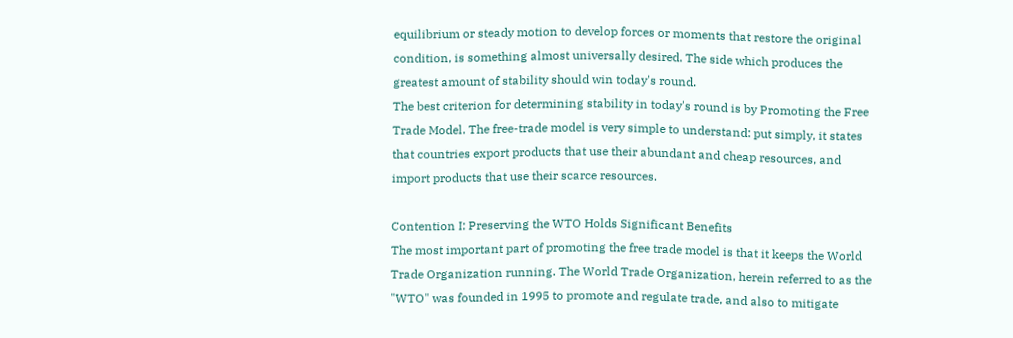equilibrium or steady motion to develop forces or moments that restore the original condition, is something almost universally desired. The side which produces the greatest amount of stability should win today's round.
The best criterion for determining stability in today's round is by Promoting the Free Trade Model. The free-trade model is very simple to understand: put simply, it states that countries export products that use their abundant and cheap resources, and import products that use their scarce resources.

Contention I: Preserving the WTO Holds Significant Benefits
The most important part of promoting the free trade model is that it keeps the World Trade Organization running. The World Trade Organization, herein referred to as the "WTO" was founded in 1995 to promote and regulate trade, and also to mitigate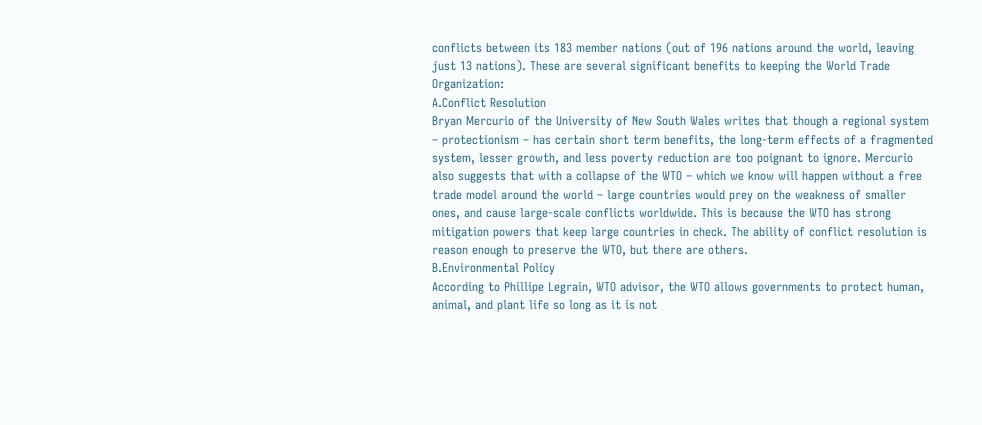conflicts between its 183 member nations (out of 196 nations around the world, leaving just 13 nations). These are several significant benefits to keeping the World Trade Organization:
A.Conflict Resolution
Bryan Mercurio of the University of New South Wales writes that though a regional system – protectionism – has certain short term benefits, the long-term effects of a fragmented system, lesser growth, and less poverty reduction are too poignant to ignore. Mercurio also suggests that with a collapse of the WTO – which we know will happen without a free trade model around the world – large countries would prey on the weakness of smaller ones, and cause large-scale conflicts worldwide. This is because the WTO has strong mitigation powers that keep large countries in check. The ability of conflict resolution is reason enough to preserve the WTO, but there are others.
B.Environmental Policy
According to Phillipe Legrain, WTO advisor, the WTO allows governments to protect human, animal, and plant life so long as it is not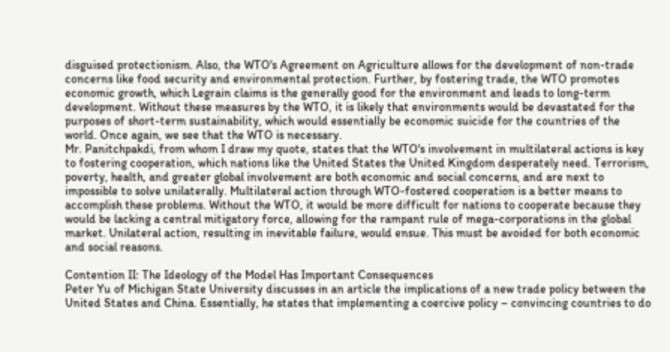disguised protectionism. Also, the WTO's Agreement on Agriculture allows for the development of non-trade concerns like food security and environmental protection. Further, by fostering trade, the WTO promotes economic growth, which Legrain claims is the generally good for the environment and leads to long-term development. Without these measures by the WTO, it is likely that environments would be devastated for the purposes of short-term sustainability, which would essentially be economic suicide for the countries of the world. Once again, we see that the WTO is necessary.
Mr. Panitchpakdi, from whom I draw my quote, states that the WTO's involvement in multilateral actions is key to fostering cooperation, which nations like the United States the United Kingdom desperately need. Terrorism, poverty, health, and greater global involvement are both economic and social concerns, and are next to impossible to solve unilaterally. Multilateral action through WTO-fostered cooperation is a better means to accomplish these problems. Without the WTO, it would be more difficult for nations to cooperate because they would be lacking a central mitigatory force, allowing for the rampant rule of mega-corporations in the global market. Unilateral action, resulting in inevitable failure, would ensue. This must be avoided for both economic and social reasons.

Contention II: The Ideology of the Model Has Important Consequences
Peter Yu of Michigan State University discusses in an article the implications of a new trade policy between the United States and China. Essentially, he states that implementing a coercive policy – convincing countries to do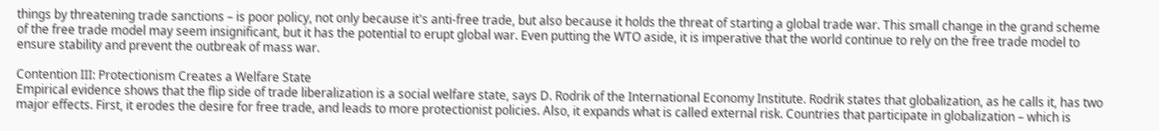things by threatening trade sanctions – is poor policy, not only because it's anti-free trade, but also because it holds the threat of starting a global trade war. This small change in the grand scheme of the free trade model may seem insignificant, but it has the potential to erupt global war. Even putting the WTO aside, it is imperative that the world continue to rely on the free trade model to ensure stability and prevent the outbreak of mass war.

Contention III: Protectionism Creates a Welfare State
Empirical evidence shows that the flip side of trade liberalization is a social welfare state, says D. Rodrik of the International Economy Institute. Rodrik states that globalization, as he calls it, has two major effects. First, it erodes the desire for free trade, and leads to more protectionist policies. Also, it expands what is called external risk. Countries that participate in globalization – which is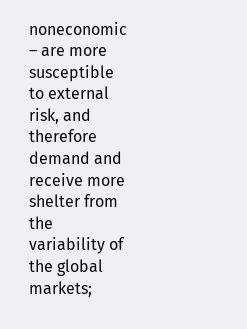noneconomic – are more susceptible to external risk, and therefore demand and receive more shelter from the variability of the global markets;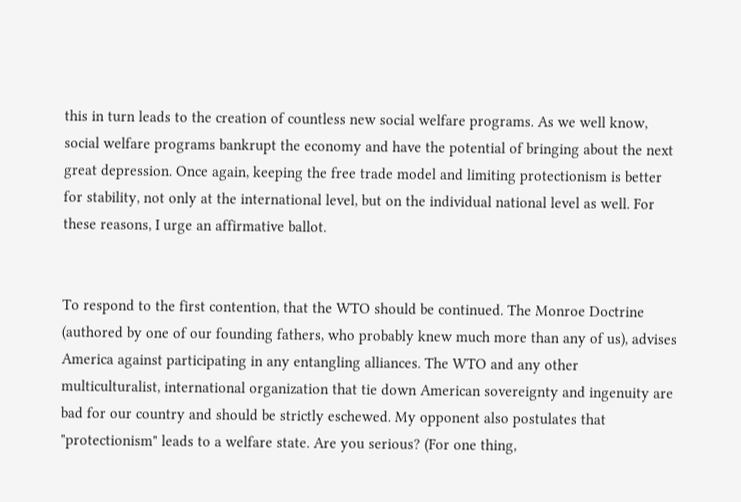this in turn leads to the creation of countless new social welfare programs. As we well know, social welfare programs bankrupt the economy and have the potential of bringing about the next great depression. Once again, keeping the free trade model and limiting protectionism is better for stability, not only at the international level, but on the individual national level as well. For these reasons, I urge an affirmative ballot.


To respond to the first contention, that the WTO should be continued. The Monroe Doctrine (authored by one of our founding fathers, who probably knew much more than any of us), advises America against participating in any entangling alliances. The WTO and any other multiculturalist, international organization that tie down American sovereignty and ingenuity are bad for our country and should be strictly eschewed. My opponent also postulates that "protectionism" leads to a welfare state. Are you serious? (For one thing,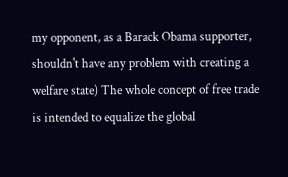my opponent, as a Barack Obama supporter, shouldn't have any problem with creating a welfare state) The whole concept of free trade is intended to equalize the global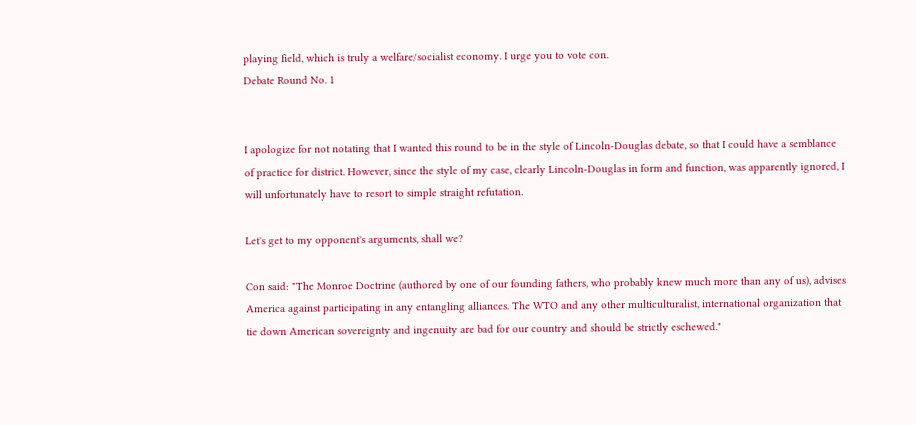playing field, which is truly a welfare/socialist economy. I urge you to vote con.
Debate Round No. 1


I apologize for not notating that I wanted this round to be in the style of Lincoln-Douglas debate, so that I could have a semblance of practice for district. However, since the style of my case, clearly Lincoln-Douglas in form and function, was apparently ignored, I will unfortunately have to resort to simple straight refutation.

Let's get to my opponent's arguments, shall we?

Con said: "The Monroe Doctrine (authored by one of our founding fathers, who probably knew much more than any of us), advises America against participating in any entangling alliances. The WTO and any other multiculturalist, international organization that tie down American sovereignty and ingenuity are bad for our country and should be strictly eschewed."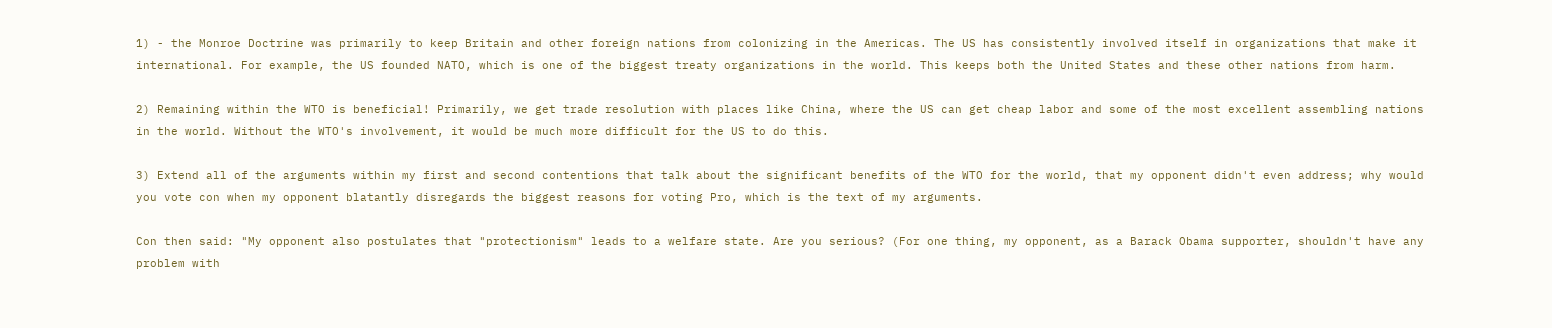1) - the Monroe Doctrine was primarily to keep Britain and other foreign nations from colonizing in the Americas. The US has consistently involved itself in organizations that make it international. For example, the US founded NATO, which is one of the biggest treaty organizations in the world. This keeps both the United States and these other nations from harm.

2) Remaining within the WTO is beneficial! Primarily, we get trade resolution with places like China, where the US can get cheap labor and some of the most excellent assembling nations in the world. Without the WTO's involvement, it would be much more difficult for the US to do this.

3) Extend all of the arguments within my first and second contentions that talk about the significant benefits of the WTO for the world, that my opponent didn't even address; why would you vote con when my opponent blatantly disregards the biggest reasons for voting Pro, which is the text of my arguments.

Con then said: "My opponent also postulates that "protectionism" leads to a welfare state. Are you serious? (For one thing, my opponent, as a Barack Obama supporter, shouldn't have any problem with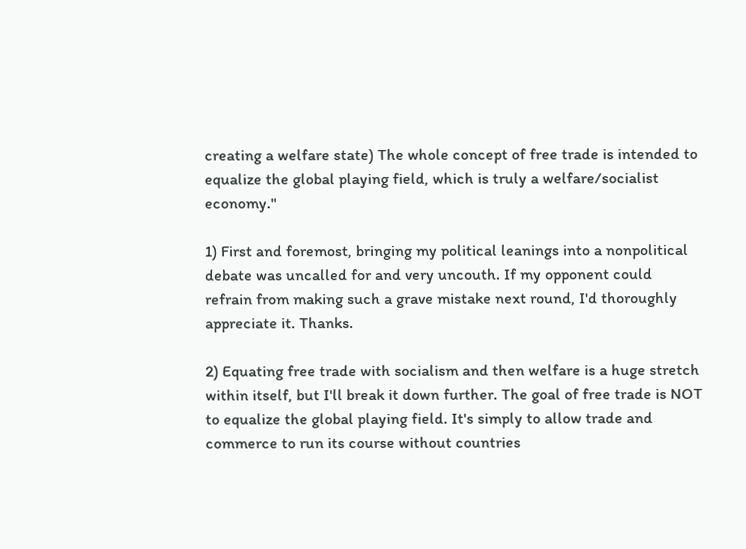creating a welfare state) The whole concept of free trade is intended to equalize the global playing field, which is truly a welfare/socialist economy."

1) First and foremost, bringing my political leanings into a nonpolitical debate was uncalled for and very uncouth. If my opponent could refrain from making such a grave mistake next round, I'd thoroughly appreciate it. Thanks.

2) Equating free trade with socialism and then welfare is a huge stretch within itself, but I'll break it down further. The goal of free trade is NOT to equalize the global playing field. It's simply to allow trade and commerce to run its course without countries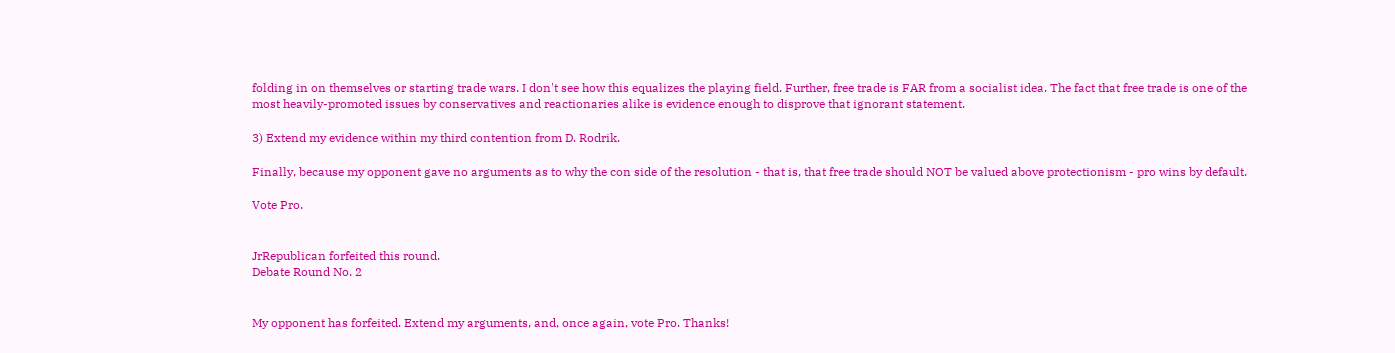folding in on themselves or starting trade wars. I don't see how this equalizes the playing field. Further, free trade is FAR from a socialist idea. The fact that free trade is one of the most heavily-promoted issues by conservatives and reactionaries alike is evidence enough to disprove that ignorant statement.

3) Extend my evidence within my third contention from D. Rodrik.

Finally, because my opponent gave no arguments as to why the con side of the resolution - that is, that free trade should NOT be valued above protectionism - pro wins by default.

Vote Pro.


JrRepublican forfeited this round.
Debate Round No. 2


My opponent has forfeited. Extend my arguments, and, once again, vote Pro. Thanks!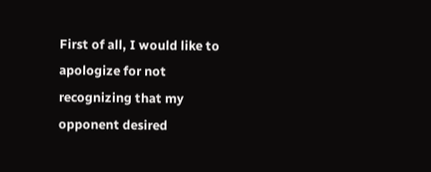First of all, I would like to apologize for not recognizing that my opponent desired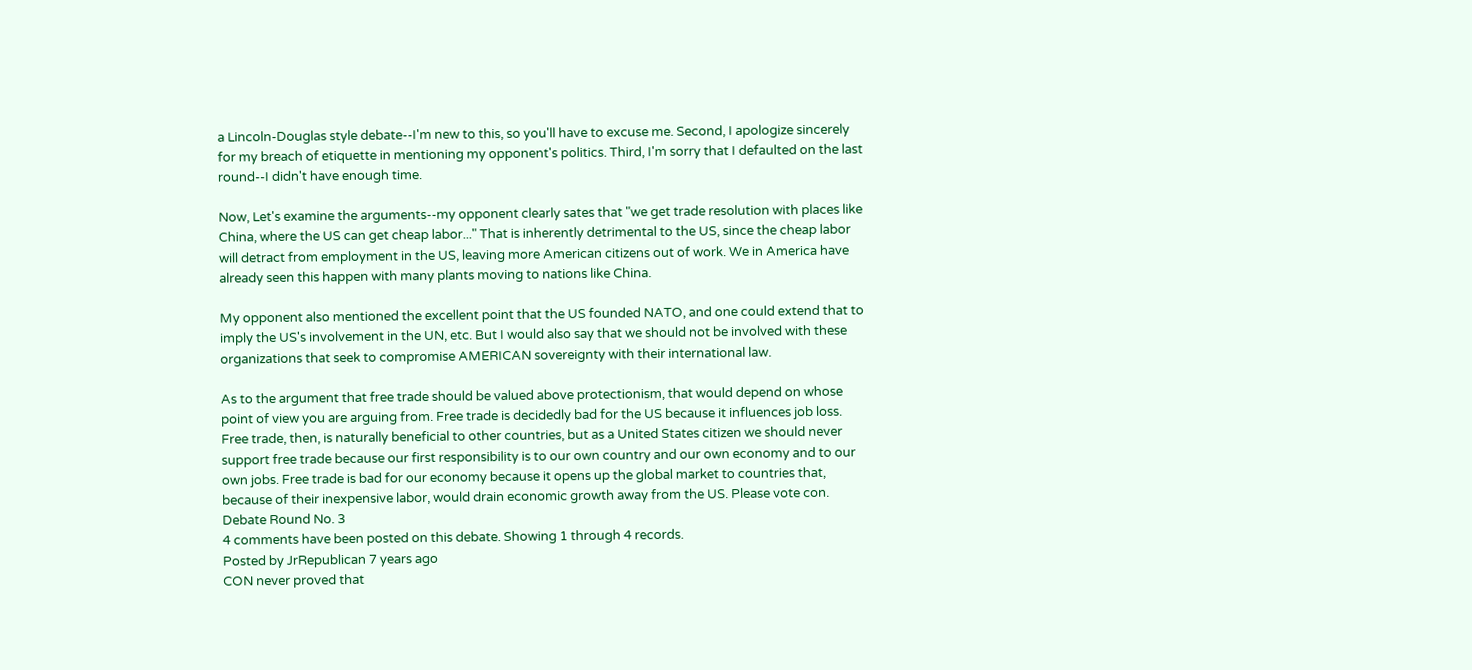a Lincoln-Douglas style debate--I'm new to this, so you'll have to excuse me. Second, I apologize sincerely for my breach of etiquette in mentioning my opponent's politics. Third, I'm sorry that I defaulted on the last round--I didn't have enough time.

Now, Let's examine the arguments--my opponent clearly sates that "we get trade resolution with places like China, where the US can get cheap labor..." That is inherently detrimental to the US, since the cheap labor will detract from employment in the US, leaving more American citizens out of work. We in America have already seen this happen with many plants moving to nations like China.

My opponent also mentioned the excellent point that the US founded NATO, and one could extend that to imply the US's involvement in the UN, etc. But I would also say that we should not be involved with these organizations that seek to compromise AMERICAN sovereignty with their international law.

As to the argument that free trade should be valued above protectionism, that would depend on whose point of view you are arguing from. Free trade is decidedly bad for the US because it influences job loss. Free trade, then, is naturally beneficial to other countries, but as a United States citizen we should never support free trade because our first responsibility is to our own country and our own economy and to our own jobs. Free trade is bad for our economy because it opens up the global market to countries that, because of their inexpensive labor, would drain economic growth away from the US. Please vote con.
Debate Round No. 3
4 comments have been posted on this debate. Showing 1 through 4 records.
Posted by JrRepublican 7 years ago
CON never proved that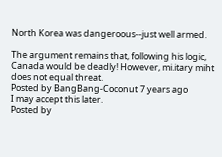North Korea was dangeroous--just well armed.

The argument remains that, following his logic, Canada would be deadly! However, mi.itary miht does not equal threat.
Posted by BangBang-Coconut 7 years ago
I may accept this later.
Posted by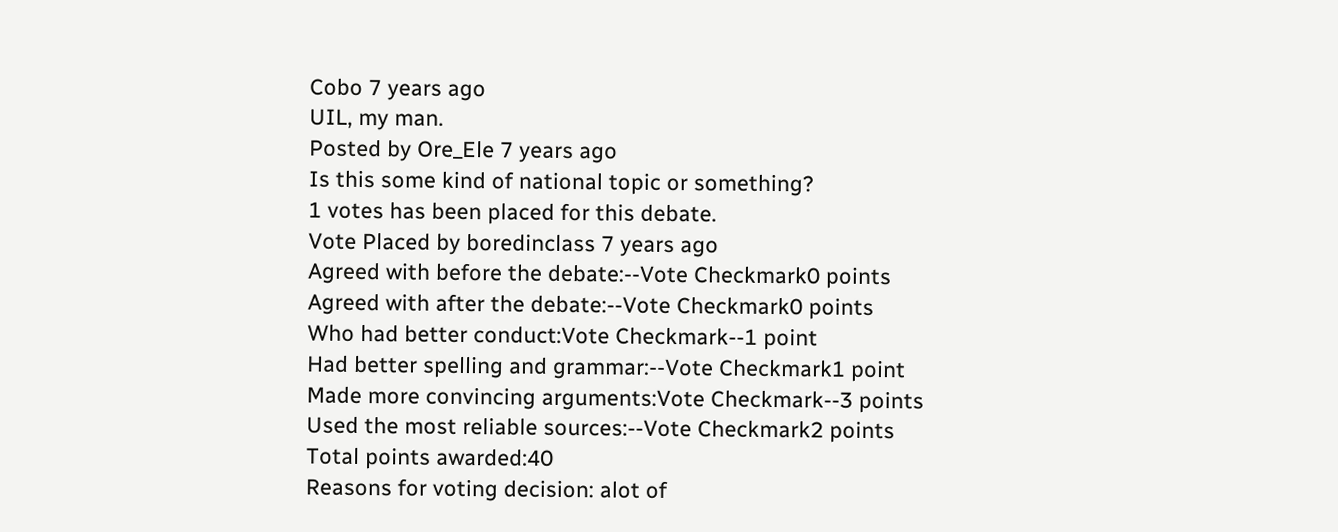Cobo 7 years ago
UIL, my man.
Posted by Ore_Ele 7 years ago
Is this some kind of national topic or something?
1 votes has been placed for this debate.
Vote Placed by boredinclass 7 years ago
Agreed with before the debate:--Vote Checkmark0 points
Agreed with after the debate:--Vote Checkmark0 points
Who had better conduct:Vote Checkmark--1 point
Had better spelling and grammar:--Vote Checkmark1 point
Made more convincing arguments:Vote Checkmark--3 points
Used the most reliable sources:--Vote Checkmark2 points
Total points awarded:40
Reasons for voting decision: alot of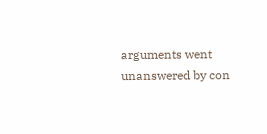arguments went unanswered by con